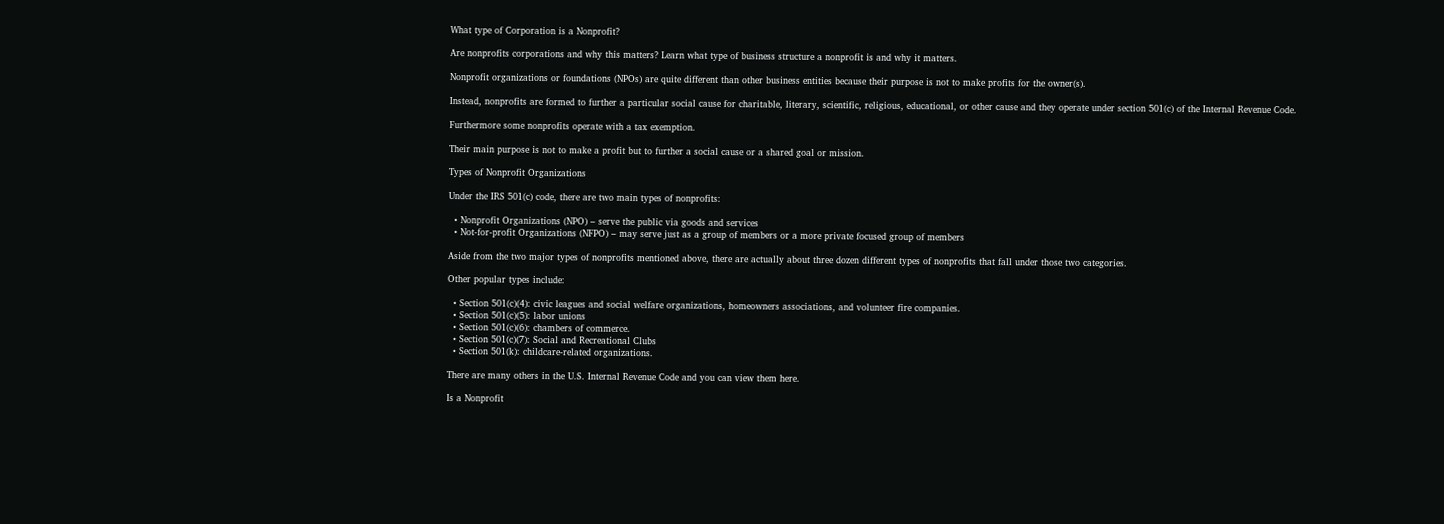What type of Corporation is a Nonprofit?

Are nonprofits corporations and why this matters? Learn what type of business structure a nonprofit is and why it matters.

Nonprofit organizations or foundations (NPOs) are quite different than other business entities because their purpose is not to make profits for the owner(s).

Instead, nonprofits are formed to further a particular social cause for charitable, literary, scientific, religious, educational, or other cause and they operate under section 501(c) of the Internal Revenue Code.

Furthermore some nonprofits operate with a tax exemption.

Their main purpose is not to make a profit but to further a social cause or a shared goal or mission.

Types of Nonprofit Organizations

Under the IRS 501(c) code, there are two main types of nonprofits:

  • Nonprofit Organizations (NPO) – serve the public via goods and services
  • Not-for-profit Organizations (NFPO) – may serve just as a group of members or a more private focused group of members

Aside from the two major types of nonprofits mentioned above, there are actually about three dozen different types of nonprofits that fall under those two categories.

Other popular types include:

  • Section 501(c)(4): civic leagues and social welfare organizations, homeowners associations, and volunteer fire companies.
  • Section 501(c)(5): labor unions
  • Section 501(c)(6): chambers of commerce.
  • Section 501(c)(7): Social and Recreational Clubs
  • Section 501(k): childcare-related organizations.

There are many others in the U.S. Internal Revenue Code and you can view them here.

Is a Nonprofit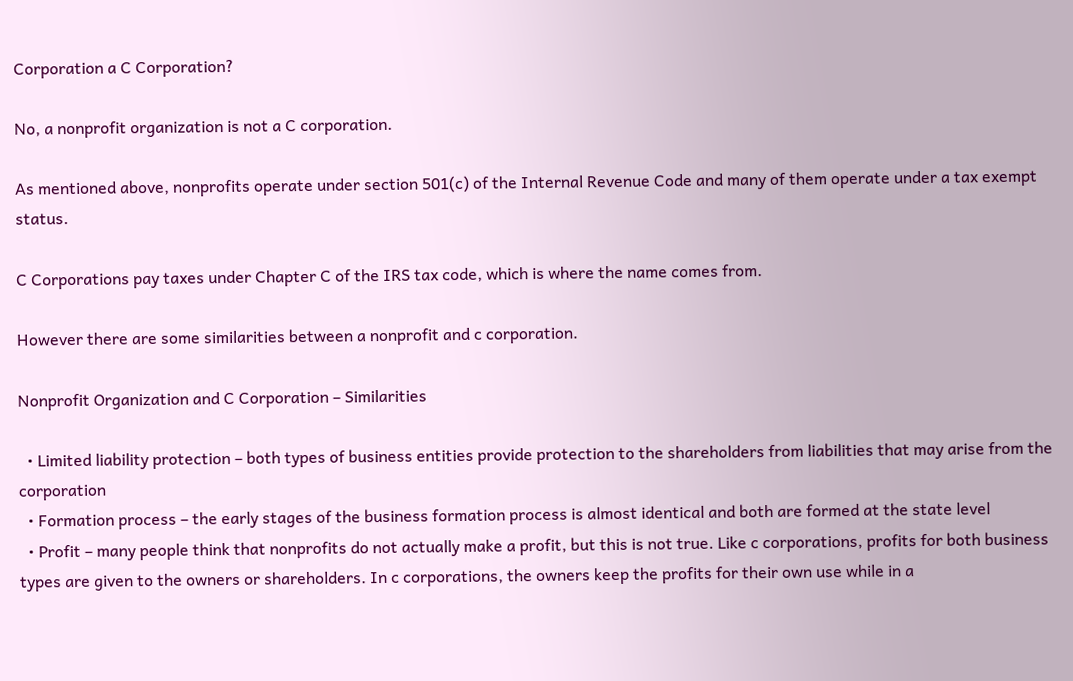Corporation a C Corporation?

No, a nonprofit organization is not a C corporation.

As mentioned above, nonprofits operate under section 501(c) of the Internal Revenue Code and many of them operate under a tax exempt status.

C Corporations pay taxes under Chapter C of the IRS tax code, which is where the name comes from.

However there are some similarities between a nonprofit and c corporation.

Nonprofit Organization and C Corporation – Similarities

  • Limited liability protection – both types of business entities provide protection to the shareholders from liabilities that may arise from the corporation
  • Formation process – the early stages of the business formation process is almost identical and both are formed at the state level
  • Profit – many people think that nonprofits do not actually make a profit, but this is not true. Like c corporations, profits for both business types are given to the owners or shareholders. In c corporations, the owners keep the profits for their own use while in a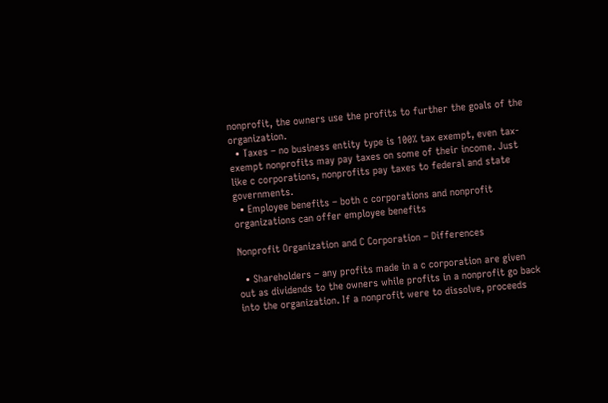nonprofit, the owners use the profits to further the goals of the organization.
  • Taxes – no business entity type is 100% tax exempt, even tax-exempt nonprofits may pay taxes on some of their income. Just like c corporations, nonprofits pay taxes to federal and state governments.
  • Employee benefits – both c corporations and nonprofit organizations can offer employee benefits

Nonprofit Organization and C Corporation – Differences

  • Shareholders – any profits made in a c corporation are given out as dividends to the owners while profits in a nonprofit go back into the organization. If a nonprofit were to dissolve, proceeds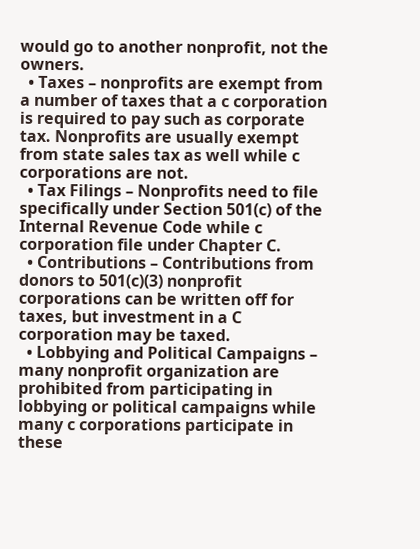would go to another nonprofit, not the owners.
  • Taxes – nonprofits are exempt from a number of taxes that a c corporation is required to pay such as corporate tax. Nonprofits are usually exempt from state sales tax as well while c corporations are not.
  • Tax Filings – Nonprofits need to file specifically under Section 501(c) of the Internal Revenue Code while c corporation file under Chapter C.
  • Contributions – Contributions from donors to 501(c)(3) nonprofit corporations can be written off for taxes, but investment in a C corporation may be taxed.
  • Lobbying and Political Campaigns – many nonprofit organization are prohibited from participating in lobbying or political campaigns while many c corporations participate in these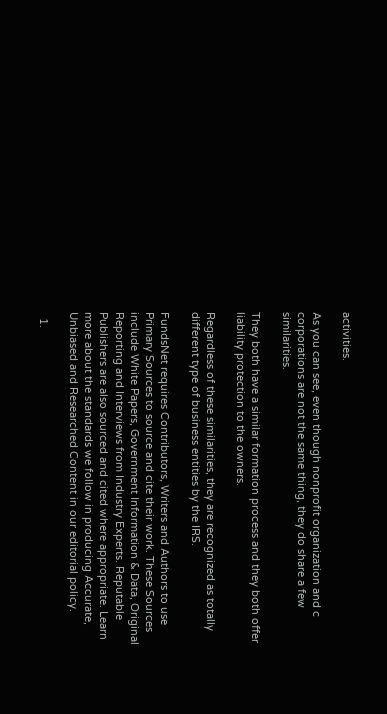activities.

As you can see, even though nonprofit organization and c corporations are not the same thing, they do share a few similarities.

They both have a similar formation process and they both offer liability protection to the owners.

Regardless of these similarities, they are recognized as totally different type of business entities by the IRS.

FundsNet requires Contributors, Writers and Authors to use Primary Sources to source and cite their work. These Sources include White Papers, Government Information & Data, Original Reporting and Interviews from Industry Experts. Reputable Publishers are also sourced and cited where appropriate. Learn more about the standards we follow in producing Accurate, Unbiased and Researched Content in our editorial policy.

  1.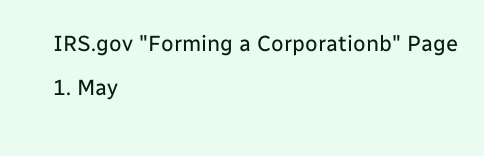IRS.gov "Forming a Corporationb" Page 1. May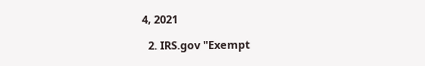4, 2021

  2. IRS.gov "Exempt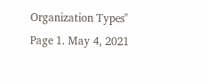Organization Types" Page 1. May 4, 2021